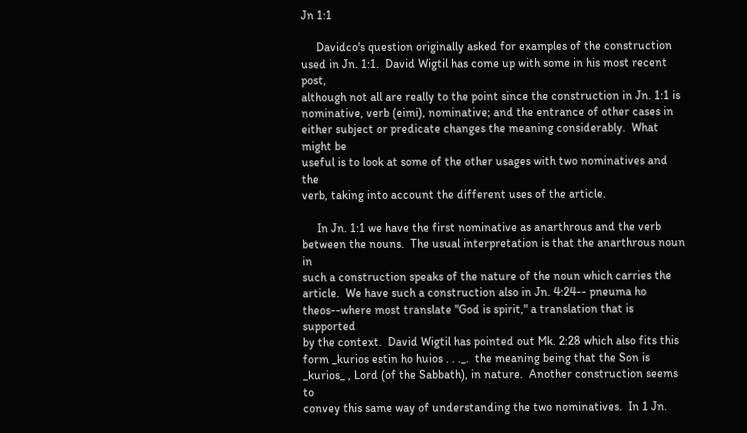Jn 1:1

     Davidco's question originally asked for examples of the construction
used in Jn. 1:1.  David Wigtil has come up with some in his most recent post,
although not all are really to the point since the construction in Jn. 1:1 is
nominative, verb (eimi), nominative; and the entrance of other cases in
either subject or predicate changes the meaning considerably.  What might be
useful is to look at some of the other usages with two nominatives and the
verb, taking into account the different uses of the article.

     In Jn. 1:1 we have the first nominative as anarthrous and the verb
between the nouns.  The usual interpretation is that the anarthrous noun in
such a construction speaks of the nature of the noun which carries the
article.  We have such a construction also in Jn. 4:24-- pneuma ho
theos--where most translate "God is spirit," a translation that is supported
by the context.  David Wigtil has pointed out Mk. 2:28 which also fits this
form _kurios estin ho huios . . ._.  the meaning being that the Son is
_kurios_ , Lord (of the Sabbath), in nature.  Another construction seems to
convey this same way of understanding the two nominatives.  In 1 Jn.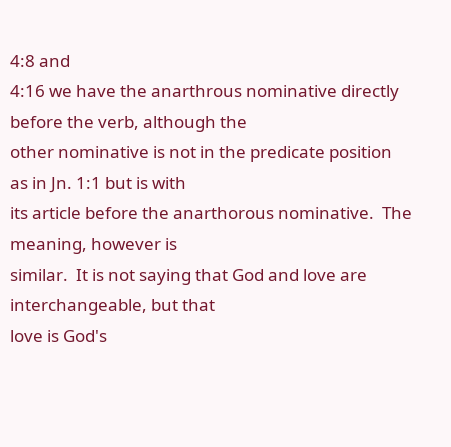4:8 and
4:16 we have the anarthrous nominative directly before the verb, although the
other nominative is not in the predicate position as in Jn. 1:1 but is with
its article before the anarthorous nominative.  The meaning, however is
similar.  It is not saying that God and love are interchangeable, but that
love is God's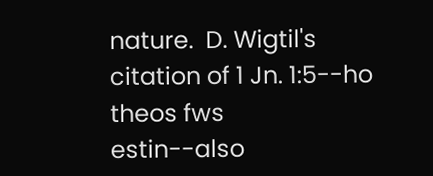nature.  D. Wigtil's citation of 1 Jn. 1:5--ho theos fws
estin--also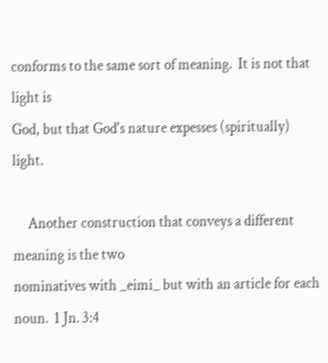conforms to the same sort of meaning.  It is not that light is
God, but that God's nature expesses (spiritually) light.

     Another construction that conveys a different meaning is the two
nominatives with _eimi_ but with an article for each noun.  1 Jn. 3:4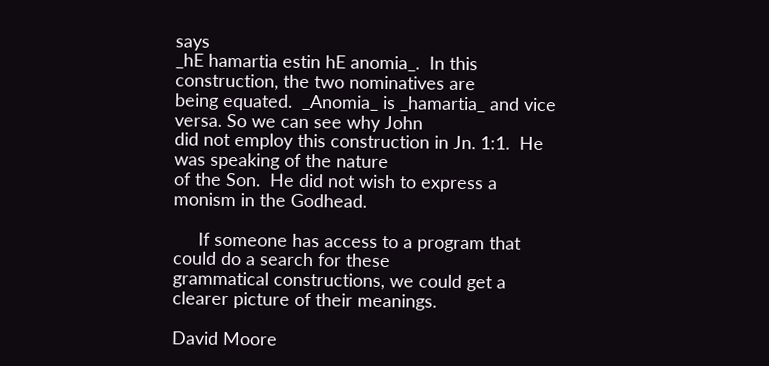says
_hE hamartia estin hE anomia_.  In this construction, the two nominatives are
being equated.  _Anomia_ is _hamartia_ and vice versa. So we can see why John
did not employ this construction in Jn. 1:1.  He was speaking of the nature
of the Son.  He did not wish to express a monism in the Godhead.

     If someone has access to a program that could do a search for these
grammatical constructions, we could get a clearer picture of their meanings.

David Moore